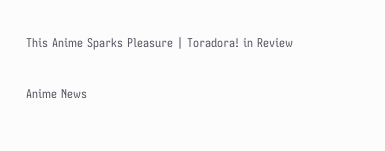This Anime Sparks Pleasure | Toradora! in Review

Anime News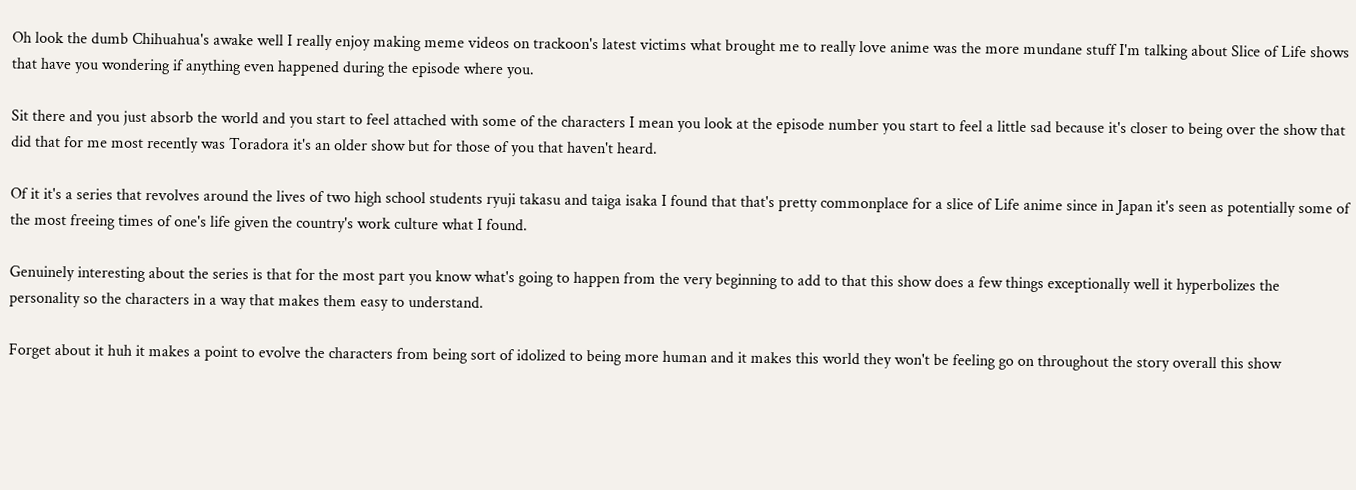Oh look the dumb Chihuahua's awake well I really enjoy making meme videos on trackoon's latest victims what brought me to really love anime was the more mundane stuff I'm talking about Slice of Life shows that have you wondering if anything even happened during the episode where you.

Sit there and you just absorb the world and you start to feel attached with some of the characters I mean you look at the episode number you start to feel a little sad because it's closer to being over the show that did that for me most recently was Toradora it's an older show but for those of you that haven't heard.

Of it it's a series that revolves around the lives of two high school students ryuji takasu and taiga isaka I found that that's pretty commonplace for a slice of Life anime since in Japan it's seen as potentially some of the most freeing times of one's life given the country's work culture what I found.

Genuinely interesting about the series is that for the most part you know what's going to happen from the very beginning to add to that this show does a few things exceptionally well it hyperbolizes the personality so the characters in a way that makes them easy to understand.

Forget about it huh it makes a point to evolve the characters from being sort of idolized to being more human and it makes this world they won't be feeling go on throughout the story overall this show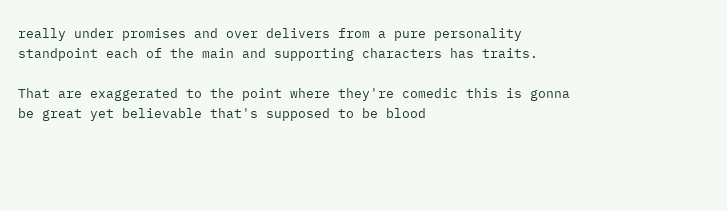really under promises and over delivers from a pure personality standpoint each of the main and supporting characters has traits.

That are exaggerated to the point where they're comedic this is gonna be great yet believable that's supposed to be blood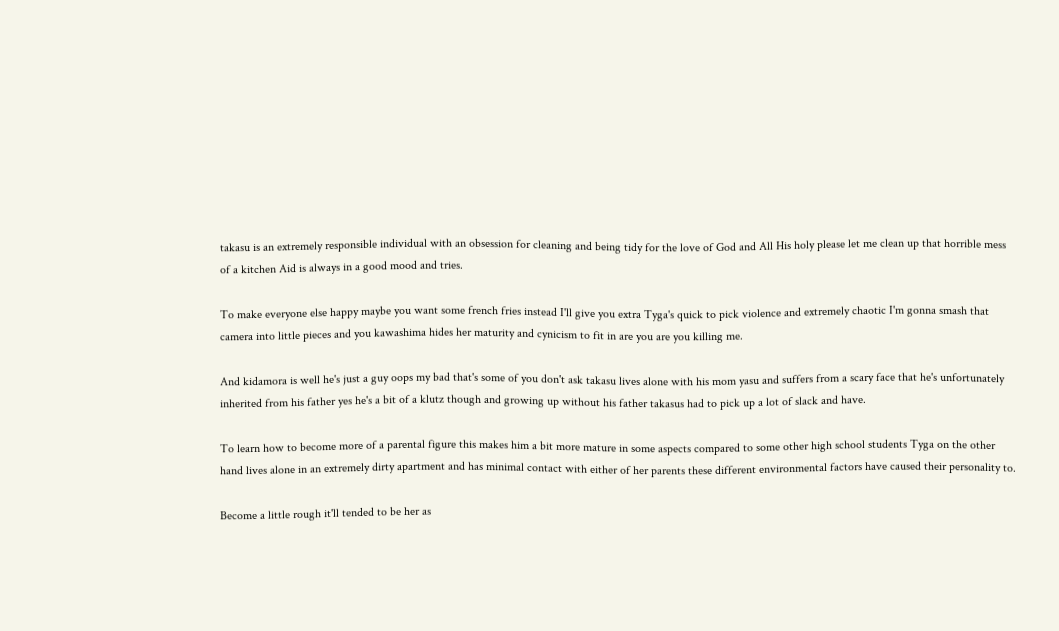takasu is an extremely responsible individual with an obsession for cleaning and being tidy for the love of God and All His holy please let me clean up that horrible mess of a kitchen Aid is always in a good mood and tries.

To make everyone else happy maybe you want some french fries instead I'll give you extra Tyga's quick to pick violence and extremely chaotic I'm gonna smash that camera into little pieces and you kawashima hides her maturity and cynicism to fit in are you are you killing me.

And kidamora is well he's just a guy oops my bad that's some of you don't ask takasu lives alone with his mom yasu and suffers from a scary face that he's unfortunately inherited from his father yes he's a bit of a klutz though and growing up without his father takasus had to pick up a lot of slack and have.

To learn how to become more of a parental figure this makes him a bit more mature in some aspects compared to some other high school students Tyga on the other hand lives alone in an extremely dirty apartment and has minimal contact with either of her parents these different environmental factors have caused their personality to.

Become a little rough it'll tended to be her as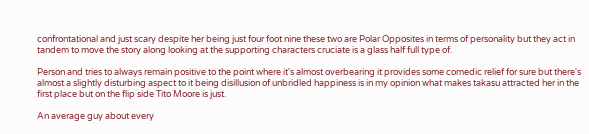confrontational and just scary despite her being just four foot nine these two are Polar Opposites in terms of personality but they act in tandem to move the story along looking at the supporting characters cruciate is a glass half full type of.

Person and tries to always remain positive to the point where it's almost overbearing it provides some comedic relief for sure but there's almost a slightly disturbing aspect to it being disillusion of unbridled happiness is in my opinion what makes takasu attracted her in the first place but on the flip side Tito Moore is just.

An average guy about every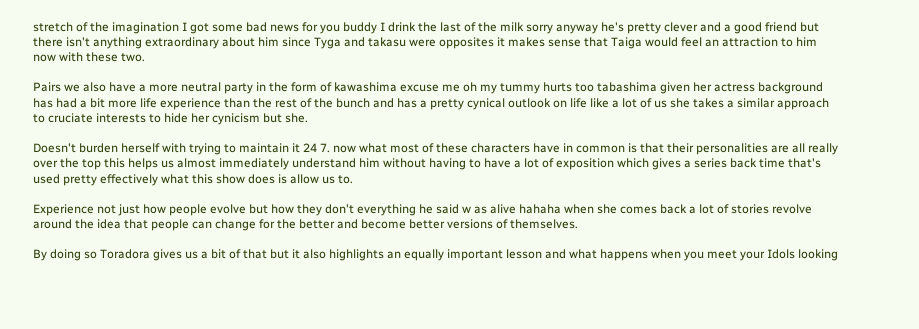stretch of the imagination I got some bad news for you buddy I drink the last of the milk sorry anyway he's pretty clever and a good friend but there isn't anything extraordinary about him since Tyga and takasu were opposites it makes sense that Taiga would feel an attraction to him now with these two.

Pairs we also have a more neutral party in the form of kawashima excuse me oh my tummy hurts too tabashima given her actress background has had a bit more life experience than the rest of the bunch and has a pretty cynical outlook on life like a lot of us she takes a similar approach to cruciate interests to hide her cynicism but she.

Doesn't burden herself with trying to maintain it 24 7. now what most of these characters have in common is that their personalities are all really over the top this helps us almost immediately understand him without having to have a lot of exposition which gives a series back time that's used pretty effectively what this show does is allow us to.

Experience not just how people evolve but how they don't everything he said w as alive hahaha when she comes back a lot of stories revolve around the idea that people can change for the better and become better versions of themselves.

By doing so Toradora gives us a bit of that but it also highlights an equally important lesson and what happens when you meet your Idols looking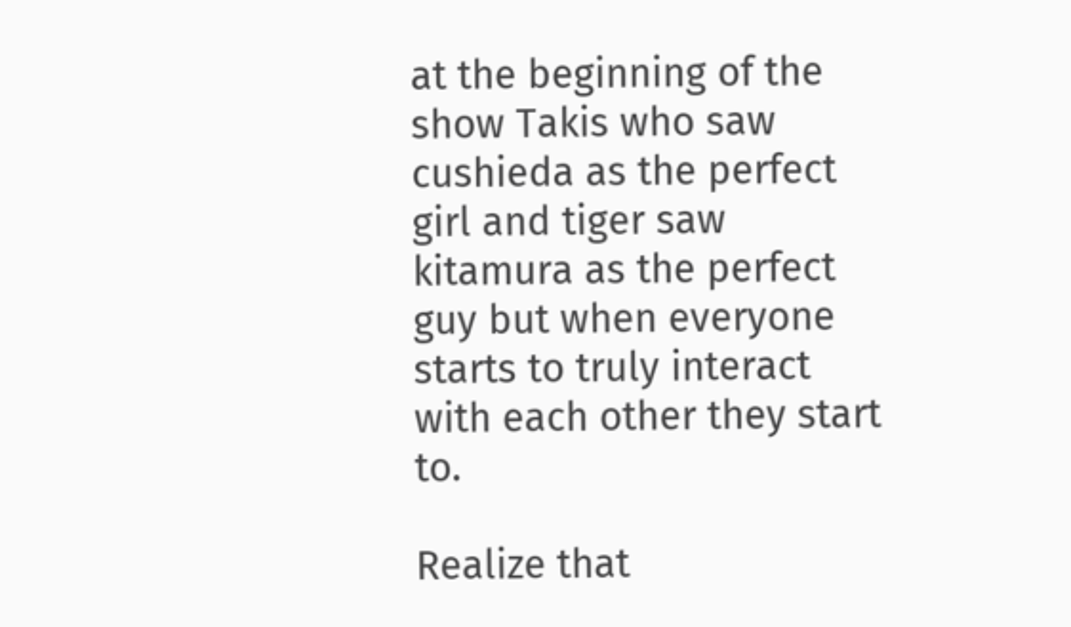at the beginning of the show Takis who saw cushieda as the perfect girl and tiger saw kitamura as the perfect guy but when everyone starts to truly interact with each other they start to.

Realize that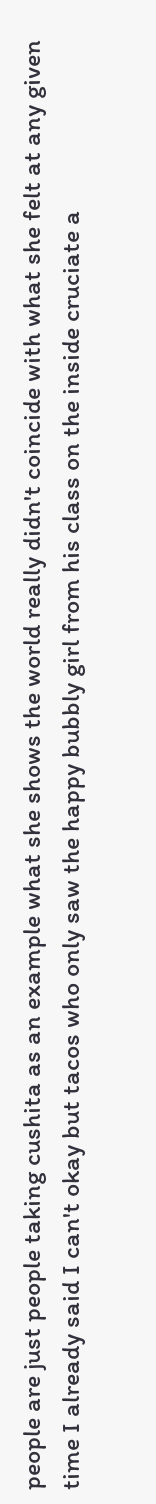people are just people taking cushita as an example what she shows the world really didn't coincide with what she felt at any given time I already said I can't okay but tacos who only saw the happy bubbly girl from his class on the inside cruciate a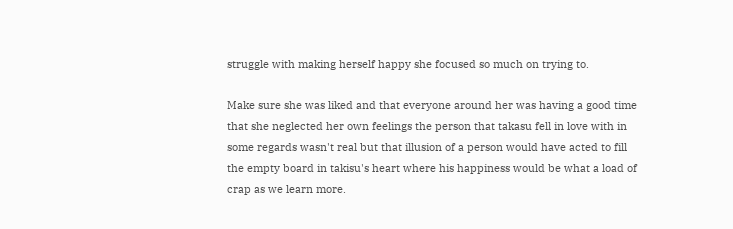struggle with making herself happy she focused so much on trying to.

Make sure she was liked and that everyone around her was having a good time that she neglected her own feelings the person that takasu fell in love with in some regards wasn't real but that illusion of a person would have acted to fill the empty board in takisu's heart where his happiness would be what a load of crap as we learn more.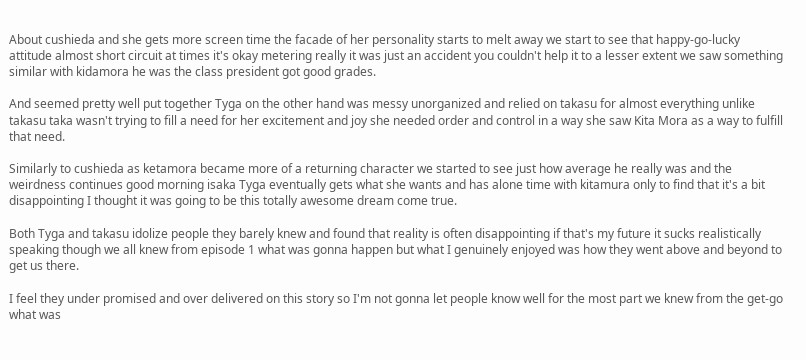About cushieda and she gets more screen time the facade of her personality starts to melt away we start to see that happy-go-lucky attitude almost short circuit at times it's okay metering really it was just an accident you couldn't help it to a lesser extent we saw something similar with kidamora he was the class president got good grades.

And seemed pretty well put together Tyga on the other hand was messy unorganized and relied on takasu for almost everything unlike takasu taka wasn't trying to fill a need for her excitement and joy she needed order and control in a way she saw Kita Mora as a way to fulfill that need.

Similarly to cushieda as ketamora became more of a returning character we started to see just how average he really was and the weirdness continues good morning isaka Tyga eventually gets what she wants and has alone time with kitamura only to find that it's a bit disappointing I thought it was going to be this totally awesome dream come true.

Both Tyga and takasu idolize people they barely knew and found that reality is often disappointing if that's my future it sucks realistically speaking though we all knew from episode 1 what was gonna happen but what I genuinely enjoyed was how they went above and beyond to get us there.

I feel they under promised and over delivered on this story so I'm not gonna let people know well for the most part we knew from the get-go what was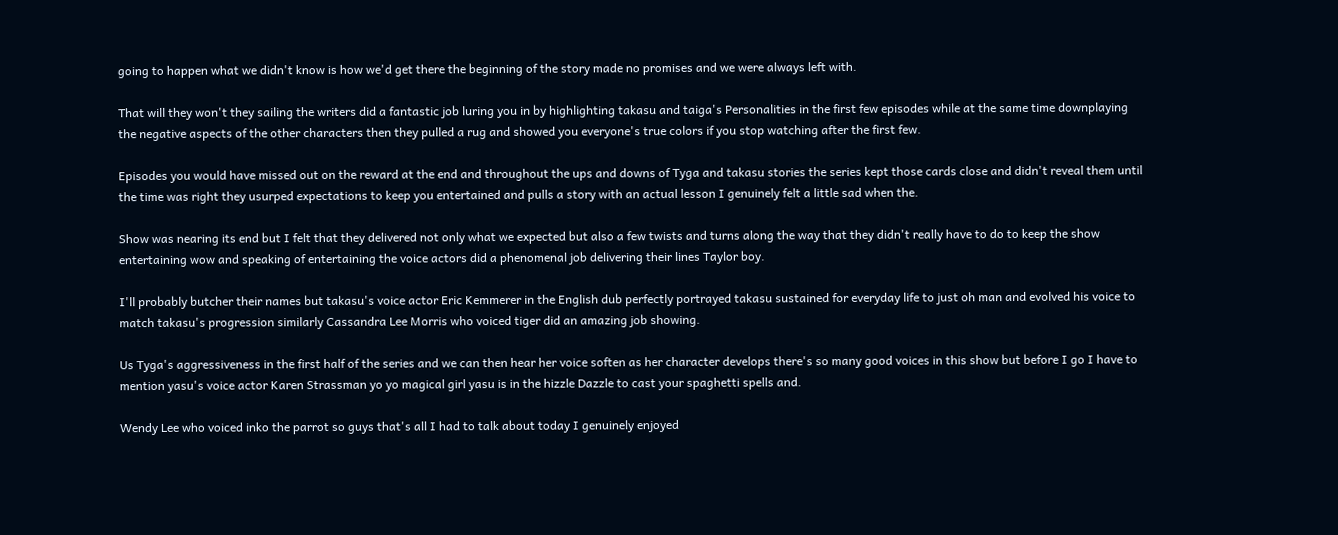going to happen what we didn't know is how we'd get there the beginning of the story made no promises and we were always left with.

That will they won't they sailing the writers did a fantastic job luring you in by highlighting takasu and taiga's Personalities in the first few episodes while at the same time downplaying the negative aspects of the other characters then they pulled a rug and showed you everyone's true colors if you stop watching after the first few.

Episodes you would have missed out on the reward at the end and throughout the ups and downs of Tyga and takasu stories the series kept those cards close and didn't reveal them until the time was right they usurped expectations to keep you entertained and pulls a story with an actual lesson I genuinely felt a little sad when the.

Show was nearing its end but I felt that they delivered not only what we expected but also a few twists and turns along the way that they didn't really have to do to keep the show entertaining wow and speaking of entertaining the voice actors did a phenomenal job delivering their lines Taylor boy.

I'll probably butcher their names but takasu's voice actor Eric Kemmerer in the English dub perfectly portrayed takasu sustained for everyday life to just oh man and evolved his voice to match takasu's progression similarly Cassandra Lee Morris who voiced tiger did an amazing job showing.

Us Tyga's aggressiveness in the first half of the series and we can then hear her voice soften as her character develops there's so many good voices in this show but before I go I have to mention yasu's voice actor Karen Strassman yo yo magical girl yasu is in the hizzle Dazzle to cast your spaghetti spells and.

Wendy Lee who voiced inko the parrot so guys that's all I had to talk about today I genuinely enjoyed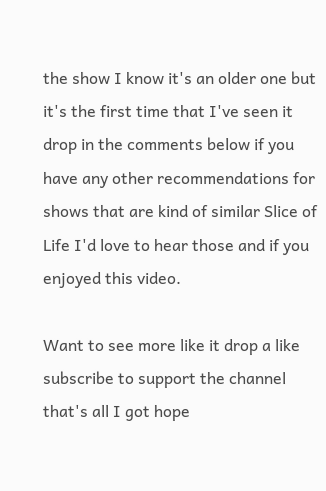the show I know it's an older one but it's the first time that I've seen it drop in the comments below if you have any other recommendations for shows that are kind of similar Slice of Life I'd love to hear those and if you enjoyed this video.

Want to see more like it drop a like subscribe to support the channel that's all I got hope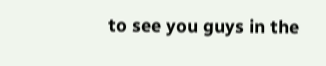to see you guys in the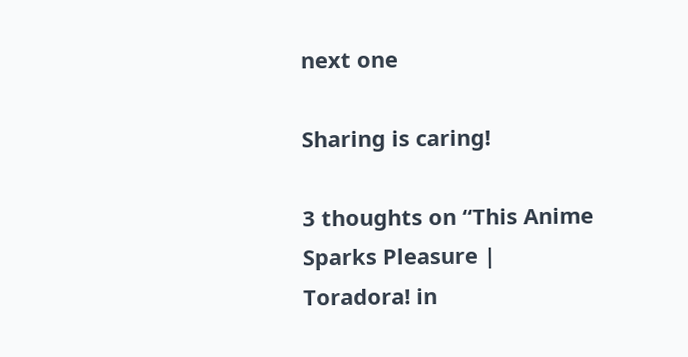next one

Sharing is caring!

3 thoughts on “This Anime Sparks Pleasure | Toradora! in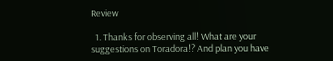Review

  1. Thanks for observing all! What are your suggestions on Toradora!? And plan you have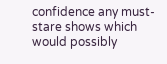confidence any must-stare shows which would possibly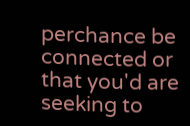perchance be connected or that you'd are seeking to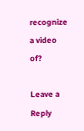recognize a video of?

Leave a Reply